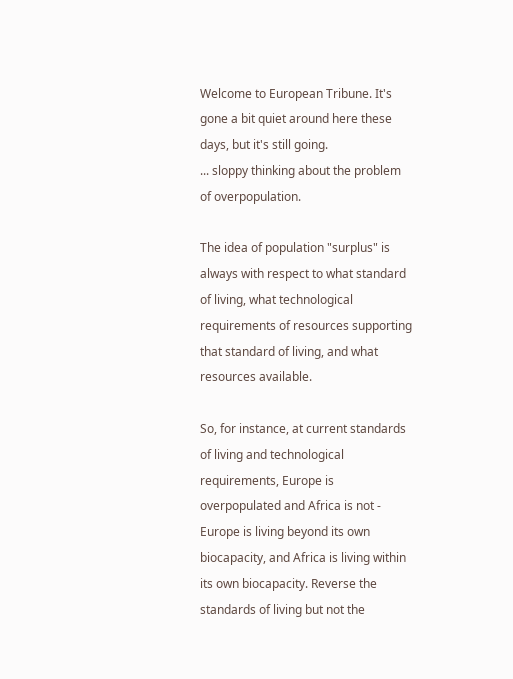Welcome to European Tribune. It's gone a bit quiet around here these days, but it's still going.
... sloppy thinking about the problem of overpopulation.

The idea of population "surplus" is always with respect to what standard of living, what technological requirements of resources supporting that standard of living, and what resources available.

So, for instance, at current standards of living and technological requirements, Europe is overpopulated and Africa is not - Europe is living beyond its own biocapacity, and Africa is living within its own biocapacity. Reverse the standards of living but not the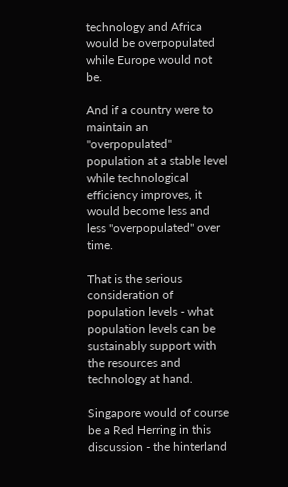technology and Africa would be overpopulated while Europe would not be.

And if a country were to maintain an "overpopulated" population at a stable level while technological efficiency improves, it would become less and less "overpopulated" over time.

That is the serious consideration of population levels - what population levels can be sustainably support with the resources and technology at hand.

Singapore would of course be a Red Herring in this discussion - the hinterland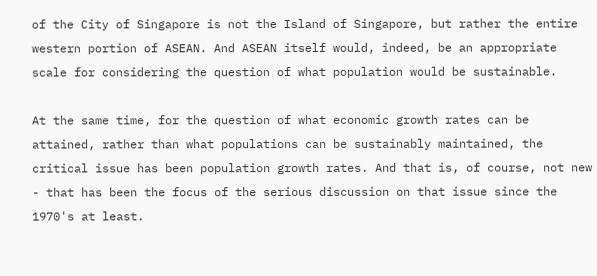of the City of Singapore is not the Island of Singapore, but rather the entire western portion of ASEAN. And ASEAN itself would, indeed, be an appropriate scale for considering the question of what population would be sustainable.

At the same time, for the question of what economic growth rates can be attained, rather than what populations can be sustainably maintained, the critical issue has been population growth rates. And that is, of course, not new - that has been the focus of the serious discussion on that issue since the 1970's at least.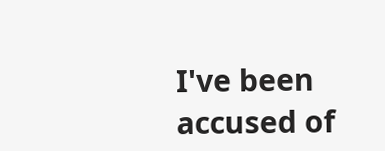I've been accused of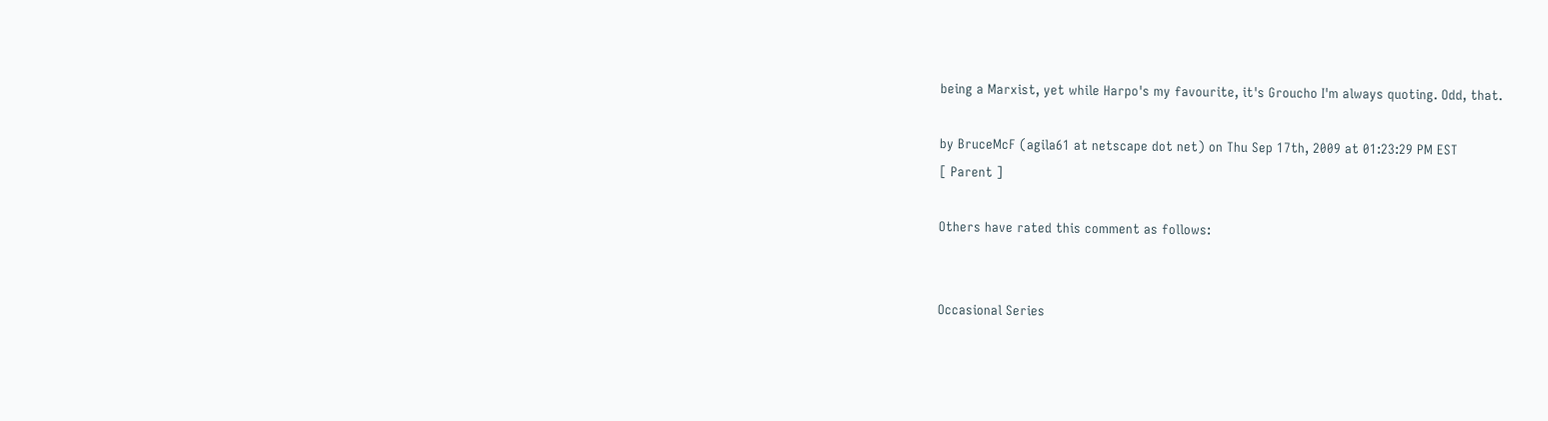being a Marxist, yet while Harpo's my favourite, it's Groucho I'm always quoting. Odd, that.

by BruceMcF (agila61 at netscape dot net) on Thu Sep 17th, 2009 at 01:23:29 PM EST
[ Parent ]

Others have rated this comment as follows:


Occasional Series